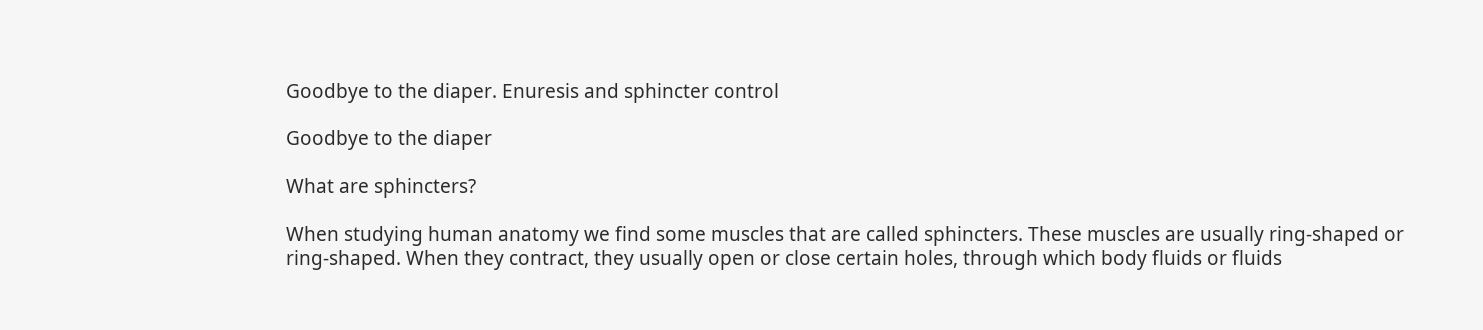Goodbye to the diaper. Enuresis and sphincter control

Goodbye to the diaper

What are sphincters?

When studying human anatomy we find some muscles that are called sphincters. These muscles are usually ring-shaped or ring-shaped. When they contract, they usually open or close certain holes, through which body fluids or fluids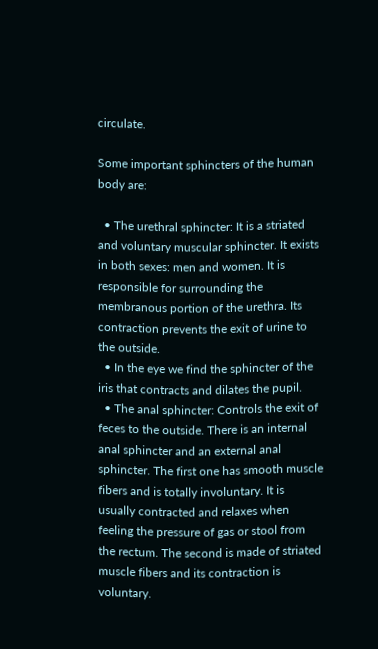circulate.

Some important sphincters of the human body are:

  • The urethral sphincter: It is a striated and voluntary muscular sphincter. It exists in both sexes: men and women. It is responsible for surrounding the membranous portion of the urethra. Its contraction prevents the exit of urine to the outside.
  • In the eye we find the sphincter of the iris that contracts and dilates the pupil.
  • The anal sphincter: Controls the exit of feces to the outside. There is an internal anal sphincter and an external anal sphincter. The first one has smooth muscle fibers and is totally involuntary. It is usually contracted and relaxes when feeling the pressure of gas or stool from the rectum. The second is made of striated muscle fibers and its contraction is voluntary.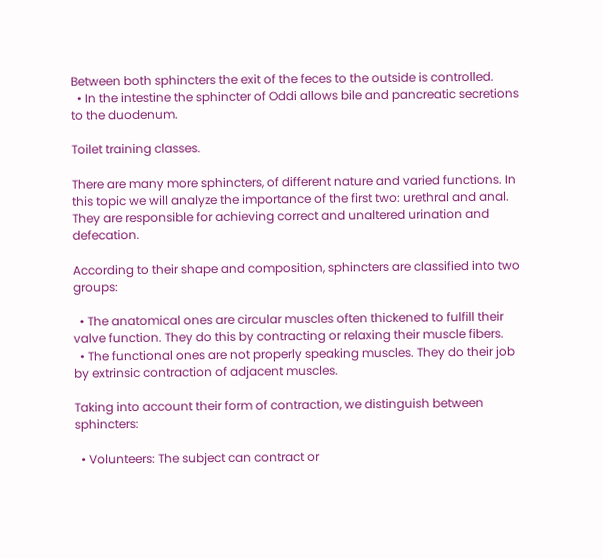Between both sphincters the exit of the feces to the outside is controlled.
  • In the intestine the sphincter of Oddi allows bile and pancreatic secretions to the duodenum.

Toilet training classes.

There are many more sphincters, of different nature and varied functions. In this topic we will analyze the importance of the first two: urethral and anal. They are responsible for achieving correct and unaltered urination and defecation.

According to their shape and composition, sphincters are classified into two groups:

  • The anatomical ones are circular muscles often thickened to fulfill their valve function. They do this by contracting or relaxing their muscle fibers.
  • The functional ones are not properly speaking muscles. They do their job by extrinsic contraction of adjacent muscles.

Taking into account their form of contraction, we distinguish between sphincters:

  • Volunteers: The subject can contract or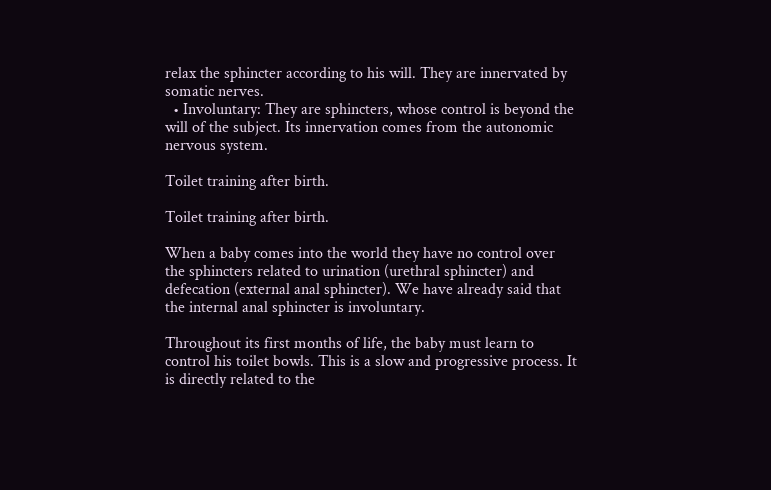relax the sphincter according to his will. They are innervated by somatic nerves.
  • Involuntary: They are sphincters, whose control is beyond the will of the subject. Its innervation comes from the autonomic nervous system.

Toilet training after birth.

Toilet training after birth.

When a baby comes into the world they have no control over the sphincters related to urination (urethral sphincter) and defecation (external anal sphincter). We have already said that the internal anal sphincter is involuntary.

Throughout its first months of life, the baby must learn to control his toilet bowls. This is a slow and progressive process. It is directly related to the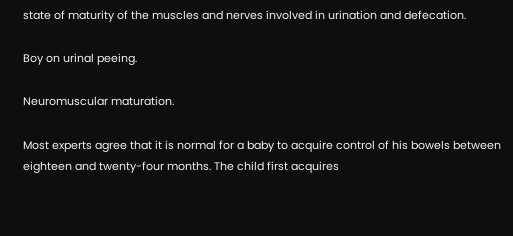state of maturity of the muscles and nerves involved in urination and defecation.

Boy on urinal peeing.

Neuromuscular maturation.

Most experts agree that it is normal for a baby to acquire control of his bowels between eighteen and twenty-four months. The child first acquires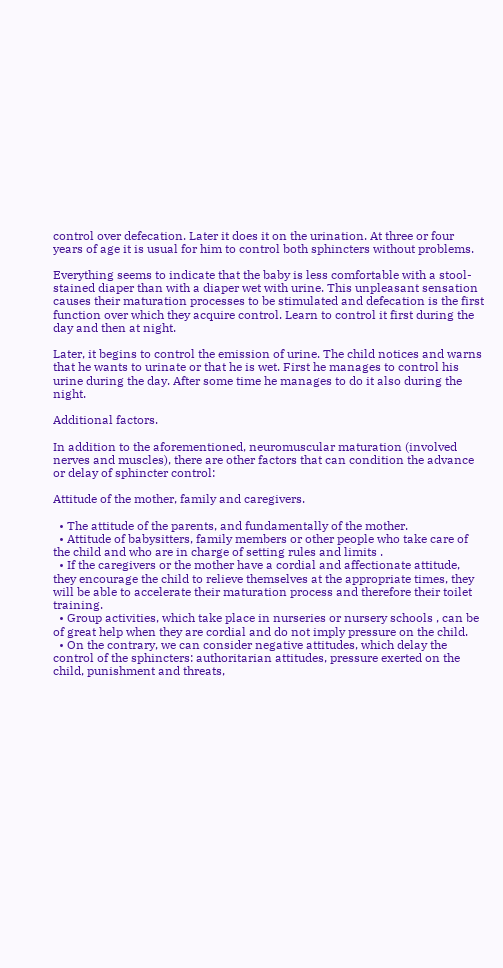control over defecation. Later it does it on the urination. At three or four years of age it is usual for him to control both sphincters without problems.

Everything seems to indicate that the baby is less comfortable with a stool-stained diaper than with a diaper wet with urine. This unpleasant sensation causes their maturation processes to be stimulated and defecation is the first function over which they acquire control. Learn to control it first during the day and then at night.

Later, it begins to control the emission of urine. The child notices and warns that he wants to urinate or that he is wet. First he manages to control his urine during the day. After some time he manages to do it also during the night.

Additional factors.

In addition to the aforementioned, neuromuscular maturation (involved nerves and muscles), there are other factors that can condition the advance or delay of sphincter control:

Attitude of the mother, family and caregivers.

  • The attitude of the parents, and fundamentally of the mother.
  • Attitude of babysitters, family members or other people who take care of the child and who are in charge of setting rules and limits .
  • If the caregivers or the mother have a cordial and affectionate attitude, they encourage the child to relieve themselves at the appropriate times, they will be able to accelerate their maturation process and therefore their toilet training.
  • Group activities, which take place in nurseries or nursery schools , can be of great help when they are cordial and do not imply pressure on the child.
  • On the contrary, we can consider negative attitudes, which delay the control of the sphincters: authoritarian attitudes, pressure exerted on the child, punishment and threats,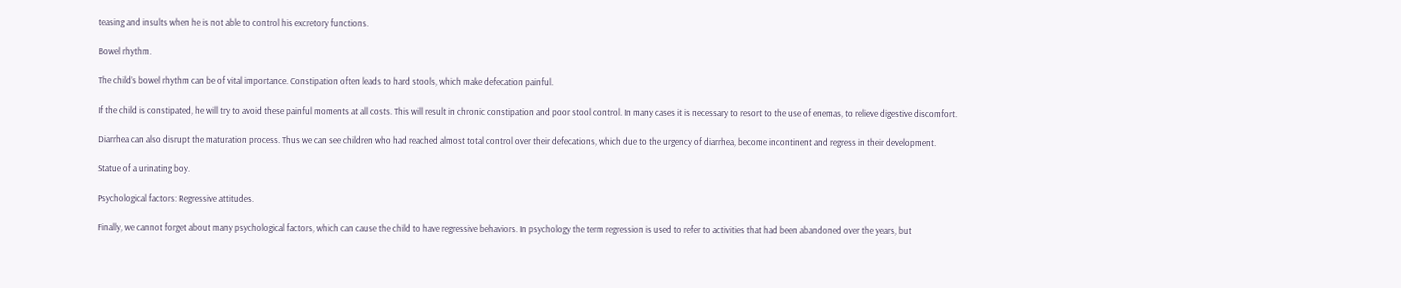teasing and insults when he is not able to control his excretory functions.

Bowel rhythm.

The child’s bowel rhythm can be of vital importance. Constipation often leads to hard stools, which make defecation painful.

If the child is constipated, he will try to avoid these painful moments at all costs. This will result in chronic constipation and poor stool control. In many cases it is necessary to resort to the use of enemas, to relieve digestive discomfort.

Diarrhea can also disrupt the maturation process. Thus we can see children who had reached almost total control over their defecations, which due to the urgency of diarrhea, become incontinent and regress in their development.

Statue of a urinating boy.

Psychological factors: Regressive attitudes.

Finally, we cannot forget about many psychological factors, which can cause the child to have regressive behaviors. In psychology the term regression is used to refer to activities that had been abandoned over the years, but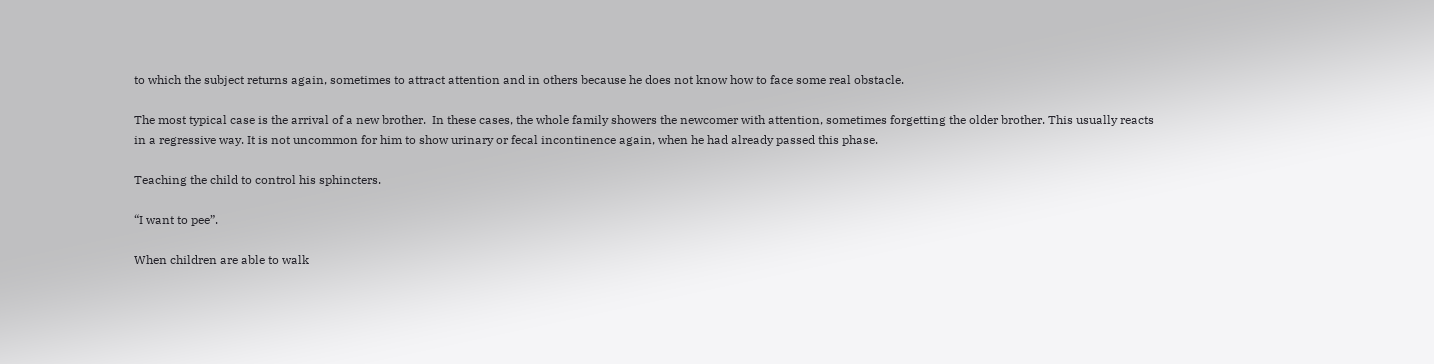to which the subject returns again, sometimes to attract attention and in others because he does not know how to face some real obstacle.

The most typical case is the arrival of a new brother.  In these cases, the whole family showers the newcomer with attention, sometimes forgetting the older brother. This usually reacts in a regressive way. It is not uncommon for him to show urinary or fecal incontinence again, when he had already passed this phase.

Teaching the child to control his sphincters.

“I want to pee”.

When children are able to walk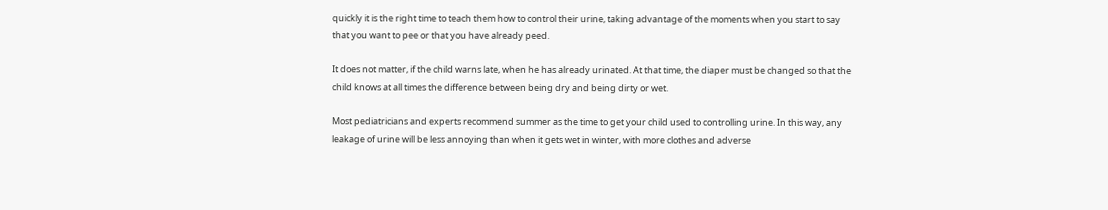quickly it is the right time to teach them how to control their urine, taking advantage of the moments when you start to say that you want to pee or that you have already peed.

It does not matter, if the child warns late, when he has already urinated. At that time, the diaper must be changed so that the child knows at all times the difference between being dry and being dirty or wet.

Most pediatricians and experts recommend summer as the time to get your child used to controlling urine. In this way, any leakage of urine will be less annoying than when it gets wet in winter, with more clothes and adverse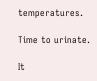temperatures.

Time to urinate.

It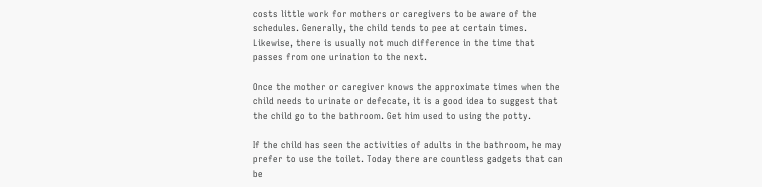costs little work for mothers or caregivers to be aware of the schedules. Generally, the child tends to pee at certain times. Likewise, there is usually not much difference in the time that passes from one urination to the next.

Once the mother or caregiver knows the approximate times when the child needs to urinate or defecate, it is a good idea to suggest that the child go to the bathroom. Get him used to using the potty.

If the child has seen the activities of adults in the bathroom, he may prefer to use the toilet. Today there are countless gadgets that can be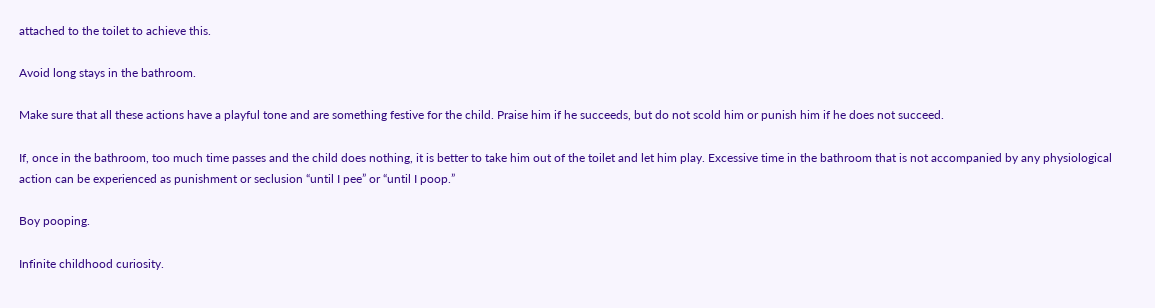attached to the toilet to achieve this.

Avoid long stays in the bathroom.

Make sure that all these actions have a playful tone and are something festive for the child. Praise him if he succeeds, but do not scold him or punish him if he does not succeed.

If, once in the bathroom, too much time passes and the child does nothing, it is better to take him out of the toilet and let him play. Excessive time in the bathroom that is not accompanied by any physiological action can be experienced as punishment or seclusion “until I pee” or “until I poop.”

Boy pooping.

Infinite childhood curiosity.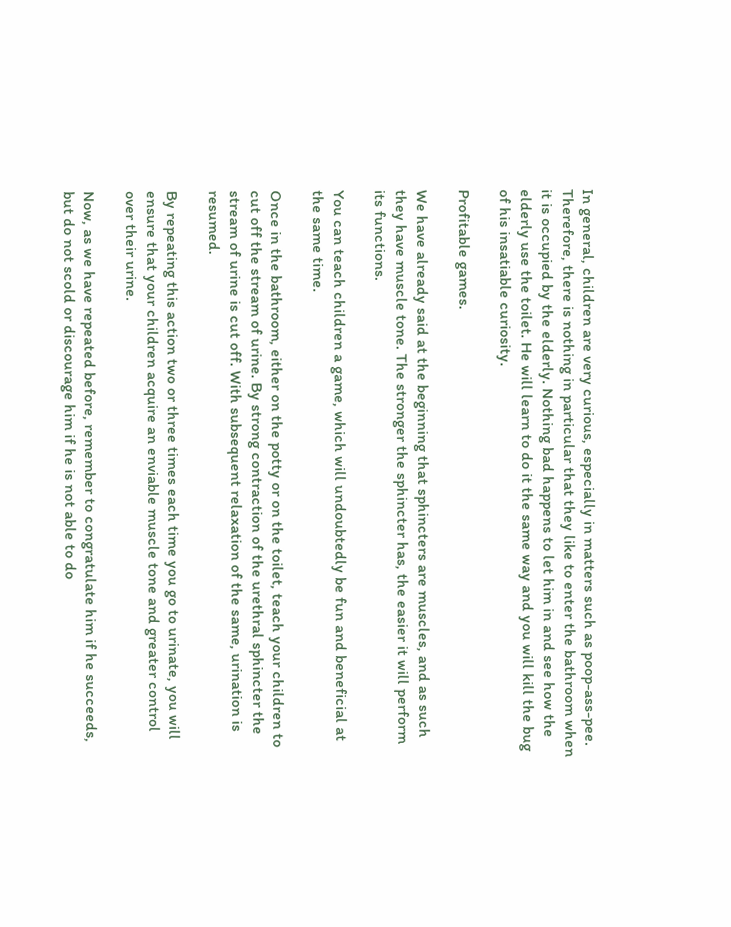In general, children are very curious, especially in matters such as poop-ass-pee. Therefore, there is nothing in particular that they like to enter the bathroom when it is occupied by the elderly. Nothing bad happens to let him in and see how the elderly use the toilet. He will learn to do it the same way and you will kill the bug of his insatiable curiosity.

Profitable games.

We have already said at the beginning that sphincters are muscles, and as such they have muscle tone. The stronger the sphincter has, the easier it will perform its functions.

You can teach children a game, which will undoubtedly be fun and beneficial at the same time.

Once in the bathroom, either on the potty or on the toilet, teach your children to cut off the stream of urine. By strong contraction of the urethral sphincter the stream of urine is cut off. With subsequent relaxation of the same, urination is resumed.

By repeating this action two or three times each time you go to urinate, you will ensure that your children acquire an enviable muscle tone and greater control over their urine.

Now, as we have repeated before, remember to congratulate him if he succeeds, but do not scold or discourage him if he is not able to do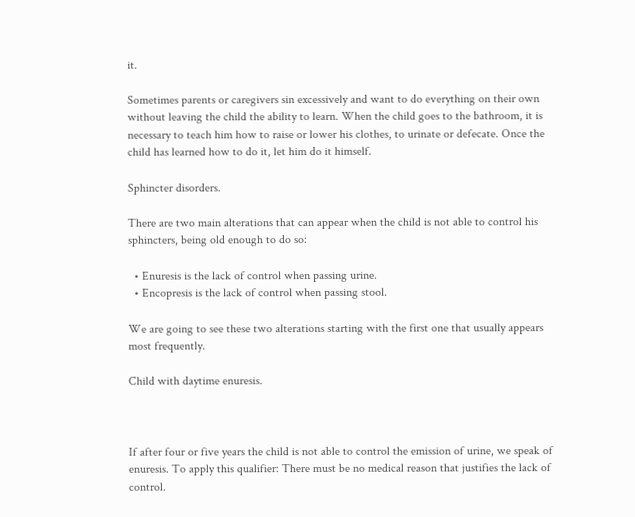it.

Sometimes parents or caregivers sin excessively and want to do everything on their own without leaving the child the ability to learn. When the child goes to the bathroom, it is necessary to teach him how to raise or lower his clothes, to urinate or defecate. Once the child has learned how to do it, let him do it himself.

Sphincter disorders.

There are two main alterations that can appear when the child is not able to control his sphincters, being old enough to do so:

  • Enuresis is the lack of control when passing urine.
  • Encopresis is the lack of control when passing stool.

We are going to see these two alterations starting with the first one that usually appears most frequently.

Child with daytime enuresis.



If after four or five years the child is not able to control the emission of urine, we speak of enuresis. To apply this qualifier: There must be no medical reason that justifies the lack of control.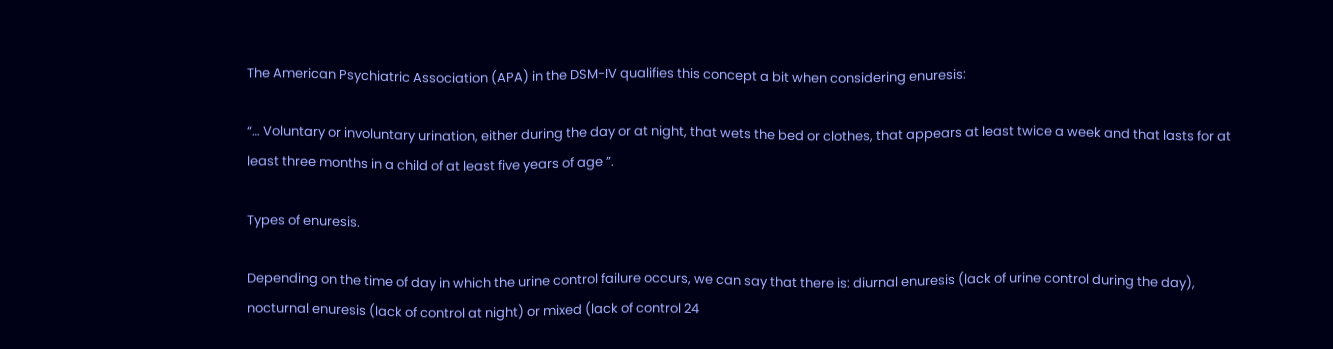The American Psychiatric Association (APA) in the DSM-IV qualifies this concept a bit when considering enuresis:

“… Voluntary or involuntary urination, either during the day or at night, that wets the bed or clothes, that appears at least twice a week and that lasts for at least three months in a child of at least five years of age ”.

Types of enuresis.

Depending on the time of day in which the urine control failure occurs, we can say that there is: diurnal enuresis (lack of urine control during the day), nocturnal enuresis (lack of control at night) or mixed (lack of control 24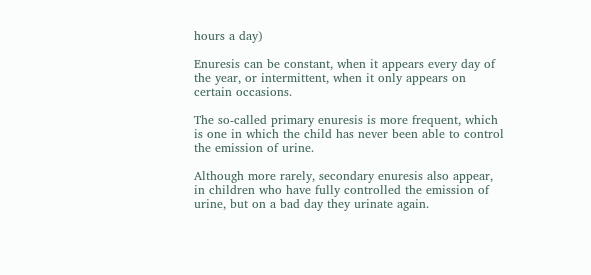hours a day)

Enuresis can be constant, when it appears every day of the year, or intermittent, when it only appears on certain occasions.

The so-called primary enuresis is more frequent, which is one in which the child has never been able to control the emission of urine.

Although more rarely, secondary enuresis also appear, in children who have fully controlled the emission of urine, but on a bad day they urinate again.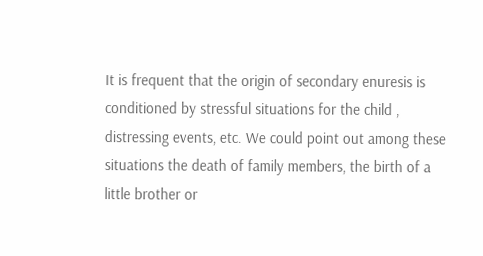It is frequent that the origin of secondary enuresis is conditioned by stressful situations for the child , distressing events, etc. We could point out among these situations the death of family members, the birth of a little brother or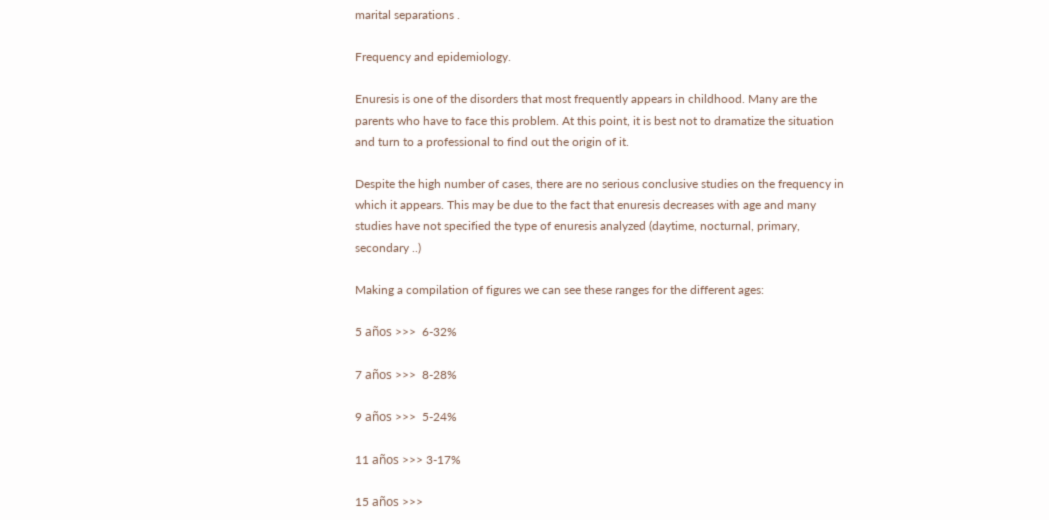marital separations .

Frequency and epidemiology.

Enuresis is one of the disorders that most frequently appears in childhood. Many are the parents who have to face this problem. At this point, it is best not to dramatize the situation and turn to a professional to find out the origin of it.

Despite the high number of cases, there are no serious conclusive studies on the frequency in which it appears. This may be due to the fact that enuresis decreases with age and many studies have not specified the type of enuresis analyzed (daytime, nocturnal, primary, secondary ..)

Making a compilation of figures we can see these ranges for the different ages:

5 años >>>  6-32%

7 años >>>  8-28%

9 años >>>  5-24%

11 años >>> 3-17%

15 años >>>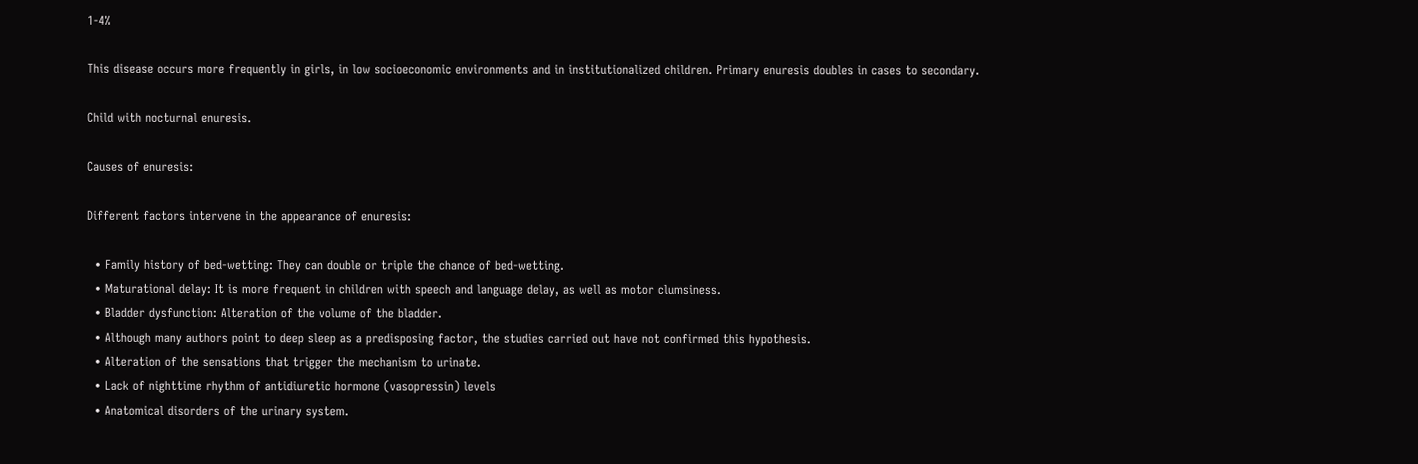1-4%

This disease occurs more frequently in girls, in low socioeconomic environments and in institutionalized children. Primary enuresis doubles in cases to secondary.

Child with nocturnal enuresis.

Causes of enuresis:

Different factors intervene in the appearance of enuresis:

  • Family history of bed-wetting: They can double or triple the chance of bed-wetting.
  • Maturational delay: It is more frequent in children with speech and language delay, as well as motor clumsiness.
  • Bladder dysfunction: Alteration of the volume of the bladder.
  • Although many authors point to deep sleep as a predisposing factor, the studies carried out have not confirmed this hypothesis.
  • Alteration of the sensations that trigger the mechanism to urinate.
  • Lack of nighttime rhythm of antidiuretic hormone (vasopressin) levels
  • Anatomical disorders of the urinary system.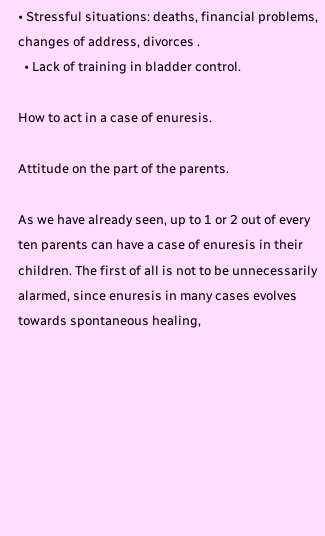• Stressful situations: deaths, financial problems, changes of address, divorces .
  • Lack of training in bladder control.

How to act in a case of enuresis.

Attitude on the part of the parents.

As we have already seen, up to 1 or 2 out of every ten parents can have a case of enuresis in their children. The first of all is not to be unnecessarily alarmed, since enuresis in many cases evolves towards spontaneous healing,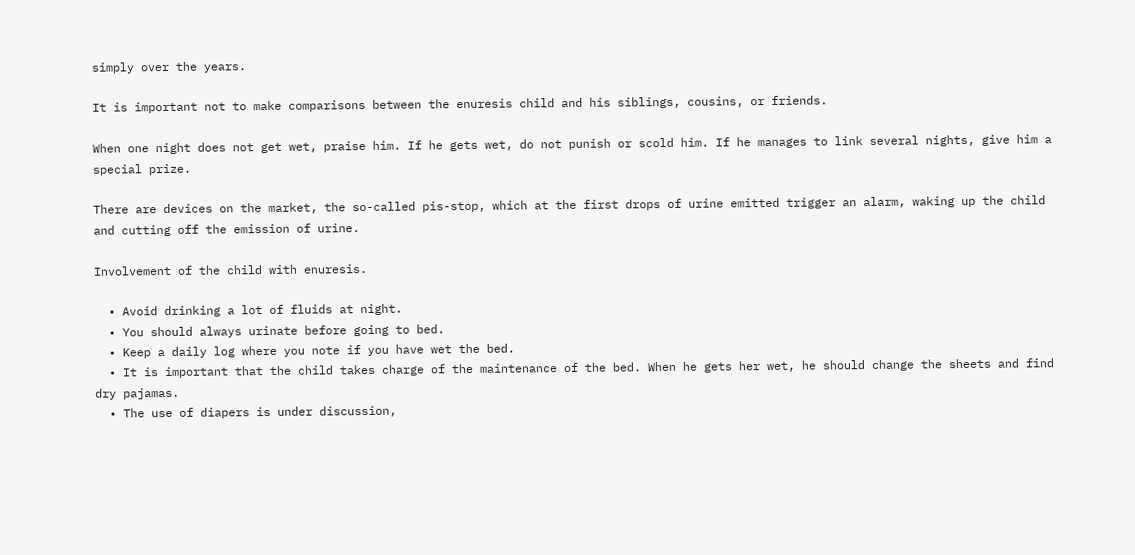simply over the years.

It is important not to make comparisons between the enuresis child and his siblings, cousins, or friends.

When one night does not get wet, praise him. If he gets wet, do not punish or scold him. If he manages to link several nights, give him a special prize.

There are devices on the market, the so-called pis-stop, which at the first drops of urine emitted trigger an alarm, waking up the child and cutting off the emission of urine.

Involvement of the child with enuresis.

  • Avoid drinking a lot of fluids at night.
  • You should always urinate before going to bed.
  • Keep a daily log where you note if you have wet the bed.
  • It is important that the child takes charge of the maintenance of the bed. When he gets her wet, he should change the sheets and find dry pajamas.
  • The use of diapers is under discussion,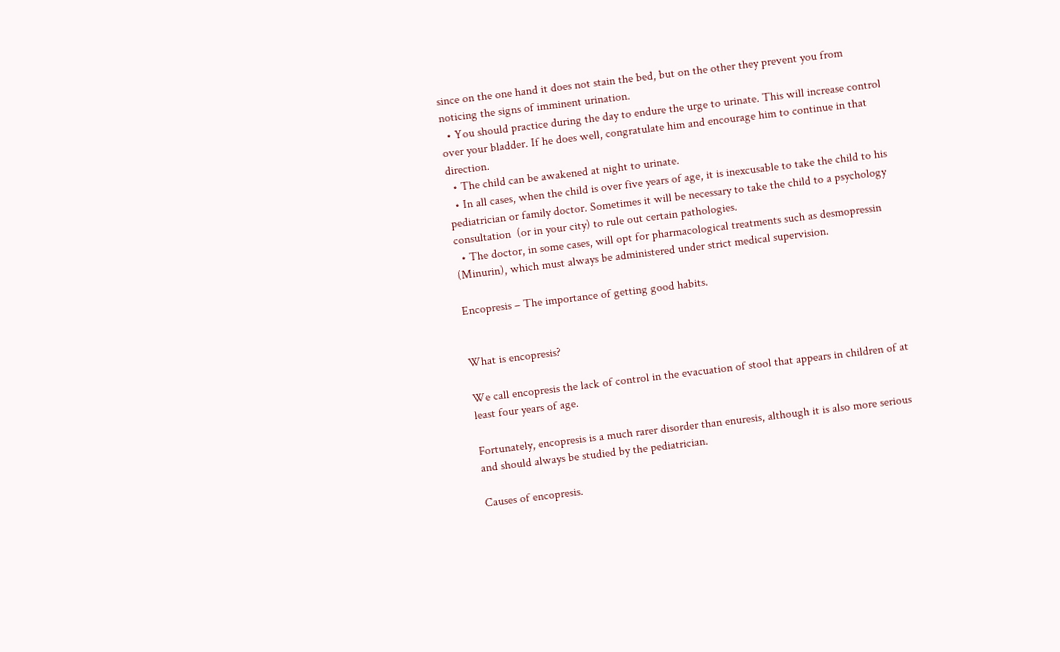since on the one hand it does not stain the bed, but on the other they prevent you from noticing the signs of imminent urination.
  • You should practice during the day to endure the urge to urinate. This will increase control over your bladder. If he does well, congratulate him and encourage him to continue in that direction.
  • The child can be awakened at night to urinate.
  • In all cases, when the child is over five years of age, it is inexcusable to take the child to his pediatrician or family doctor. Sometimes it will be necessary to take the child to a psychology consultation  (or in your city) to rule out certain pathologies.
  • The doctor, in some cases, will opt for pharmacological treatments such as desmopressin (Minurin), which must always be administered under strict medical supervision.

Encopresis – The importance of getting good habits.


What is encopresis?

We call encopresis the lack of control in the evacuation of stool that appears in children of at least four years of age.

Fortunately, encopresis is a much rarer disorder than enuresis, although it is also more serious and should always be studied by the pediatrician.

Causes of encopresis.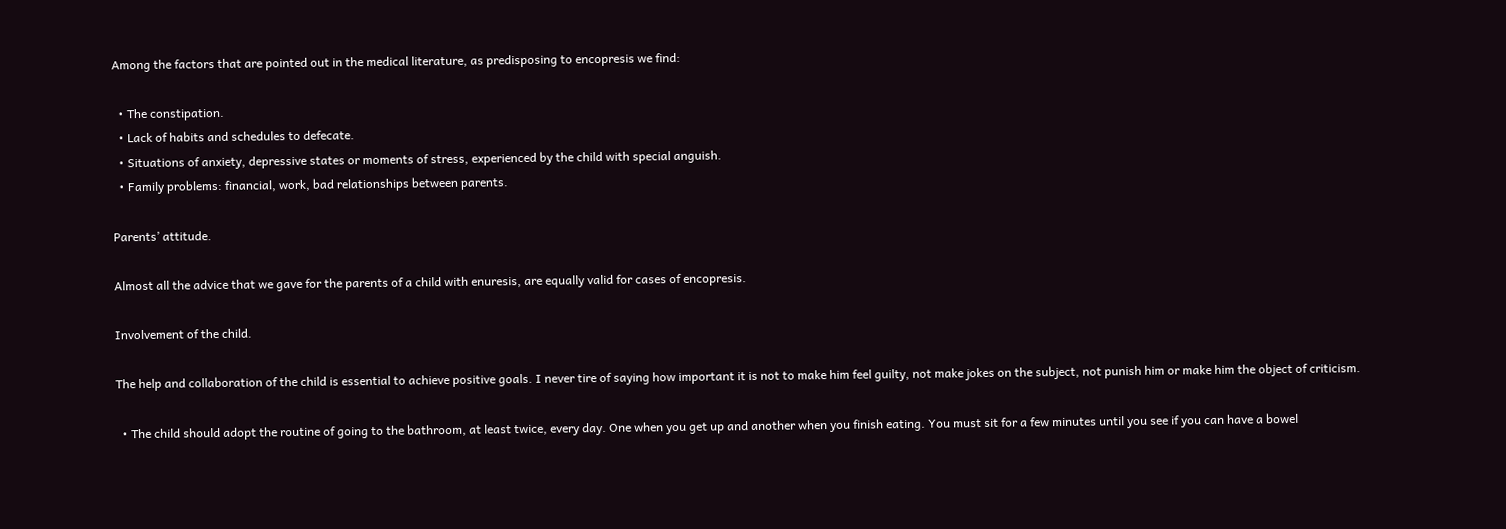Among the factors that are pointed out in the medical literature, as predisposing to encopresis we find:

  • The constipation.
  • Lack of habits and schedules to defecate.
  • Situations of anxiety, depressive states or moments of stress, experienced by the child with special anguish.
  • Family problems: financial, work, bad relationships between parents.

Parents’ attitude.

Almost all the advice that we gave for the parents of a child with enuresis, are equally valid for cases of encopresis.

Involvement of the child.

The help and collaboration of the child is essential to achieve positive goals. I never tire of saying how important it is not to make him feel guilty, not make jokes on the subject, not punish him or make him the object of criticism.

  • The child should adopt the routine of going to the bathroom, at least twice, every day. One when you get up and another when you finish eating. You must sit for a few minutes until you see if you can have a bowel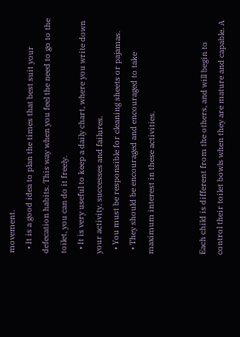movement.
  • It is a good idea to plan the times that best suit your defecation habits. This way when you feel the need to go to the toilet, you can do it freely.
  • It is very useful to keep a daily chart, where you write down your activity, successes and failures.
  • You must be responsible for cleaning sheets or pajamas.
  • They should be encouraged and encouraged to take maximum interest in these activities.


Each child is different from the others, and will begin to control their toilet bowls when they are mature and capable. A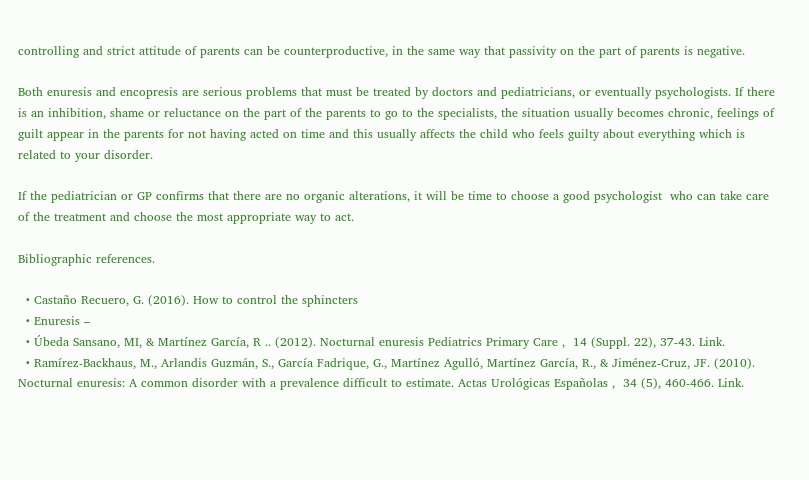controlling and strict attitude of parents can be counterproductive, in the same way that passivity on the part of parents is negative.

Both enuresis and encopresis are serious problems that must be treated by doctors and pediatricians, or eventually psychologists. If there is an inhibition, shame or reluctance on the part of the parents to go to the specialists, the situation usually becomes chronic, feelings of guilt appear in the parents for not having acted on time and this usually affects the child who feels guilty about everything which is related to your disorder.

If the pediatrician or GP confirms that there are no organic alterations, it will be time to choose a good psychologist  who can take care of the treatment and choose the most appropriate way to act.

Bibliographic references.

  • Castaño Recuero, G. (2016). How to control the sphincters
  • Enuresis –
  • Úbeda Sansano, MI, & Martínez García, R .. (2012). Nocturnal enuresis Pediatrics Primary Care ,  14 (Suppl. 22), 37-43. Link.
  • Ramírez-Backhaus, M., Arlandis Guzmán, S., García Fadrique, G., Martínez Agulló, Martínez García, R., & Jiménez-Cruz, JF. (2010). Nocturnal enuresis: A common disorder with a prevalence difficult to estimate. Actas Urológicas Españolas ,  34 (5), 460-466. Link.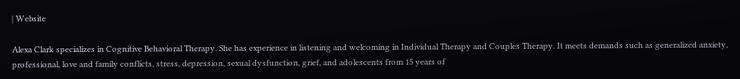| Website

Alexa Clark specializes in Cognitive Behavioral Therapy. She has experience in listening and welcoming in Individual Therapy and Couples Therapy. It meets demands such as generalized anxiety, professional, love and family conflicts, stress, depression, sexual dysfunction, grief, and adolescents from 15 years of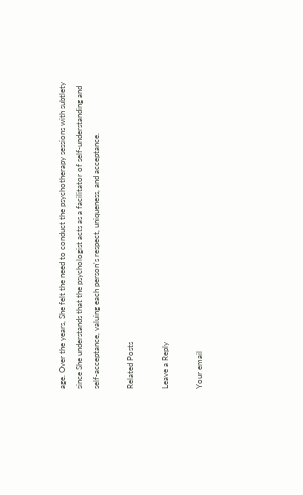age. Over the years, She felt the need to conduct the psychotherapy sessions with subtlety since She understands that the psychologist acts as a facilitator of self-understanding and self-acceptance, valuing each person's respect, uniqueness, and acceptance.

Related Posts

Leave a Reply

Your email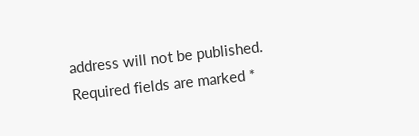address will not be published. Required fields are marked *